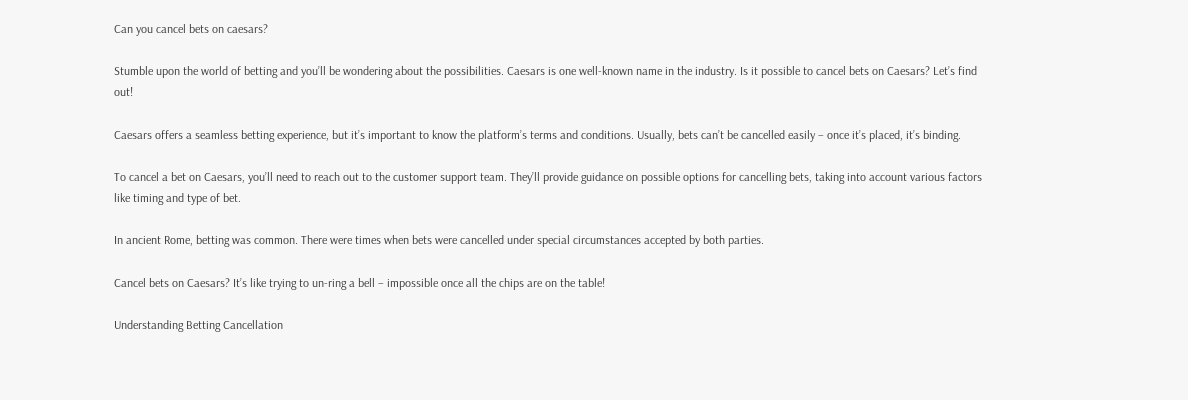Can you cancel bets on caesars?

Stumble upon the world of betting and you’ll be wondering about the possibilities. Caesars is one well-known name in the industry. Is it possible to cancel bets on Caesars? Let’s find out!

Caesars offers a seamless betting experience, but it’s important to know the platform’s terms and conditions. Usually, bets can’t be cancelled easily – once it’s placed, it’s binding.

To cancel a bet on Caesars, you’ll need to reach out to the customer support team. They’ll provide guidance on possible options for cancelling bets, taking into account various factors like timing and type of bet.

In ancient Rome, betting was common. There were times when bets were cancelled under special circumstances accepted by both parties.

Cancel bets on Caesars? It’s like trying to un-ring a bell – impossible once all the chips are on the table!

Understanding Betting Cancellation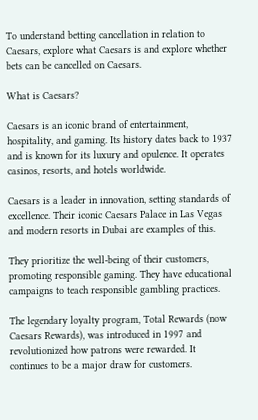To understand betting cancellation in relation to Caesars, explore what Caesars is and explore whether bets can be cancelled on Caesars.

What is Caesars?

Caesars is an iconic brand of entertainment, hospitality, and gaming. Its history dates back to 1937 and is known for its luxury and opulence. It operates casinos, resorts, and hotels worldwide.

Caesars is a leader in innovation, setting standards of excellence. Their iconic Caesars Palace in Las Vegas and modern resorts in Dubai are examples of this.

They prioritize the well-being of their customers, promoting responsible gaming. They have educational campaigns to teach responsible gambling practices.

The legendary loyalty program, Total Rewards (now Caesars Rewards), was introduced in 1997 and revolutionized how patrons were rewarded. It continues to be a major draw for customers.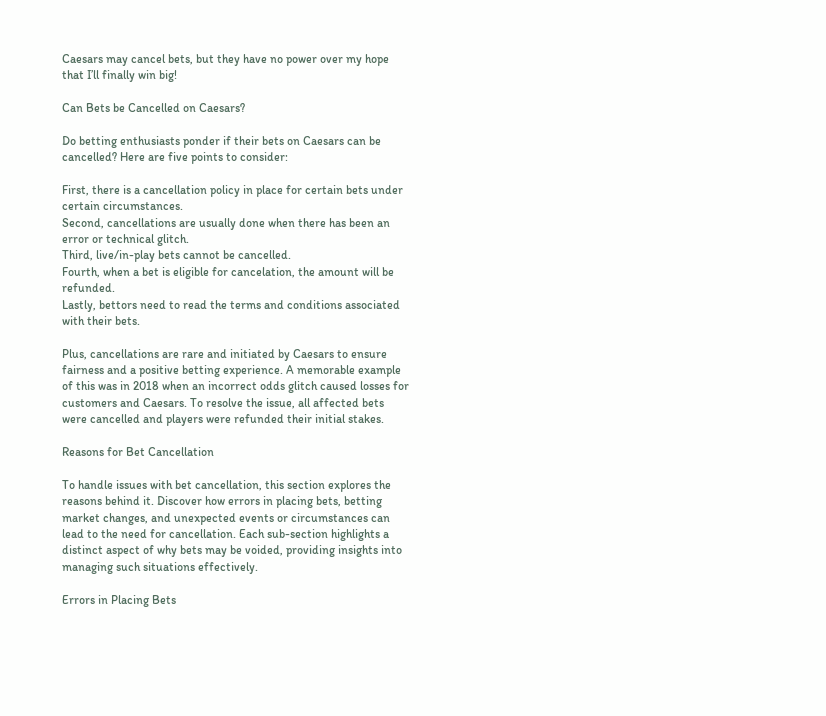Caesars may cancel bets, but they have no power over my hope that I’ll finally win big!

Can Bets be Cancelled on Caesars?

Do betting enthusiasts ponder if their bets on Caesars can be cancelled? Here are five points to consider:

First, there is a cancellation policy in place for certain bets under certain circumstances.
Second, cancellations are usually done when there has been an error or technical glitch.
Third, live/in-play bets cannot be cancelled.
Fourth, when a bet is eligible for cancelation, the amount will be refunded.
Lastly, bettors need to read the terms and conditions associated with their bets.

Plus, cancellations are rare and initiated by Caesars to ensure fairness and a positive betting experience. A memorable example of this was in 2018 when an incorrect odds glitch caused losses for customers and Caesars. To resolve the issue, all affected bets were cancelled and players were refunded their initial stakes.

Reasons for Bet Cancellation

To handle issues with bet cancellation, this section explores the reasons behind it. Discover how errors in placing bets, betting market changes, and unexpected events or circumstances can lead to the need for cancellation. Each sub-section highlights a distinct aspect of why bets may be voided, providing insights into managing such situations effectively.

Errors in Placing Bets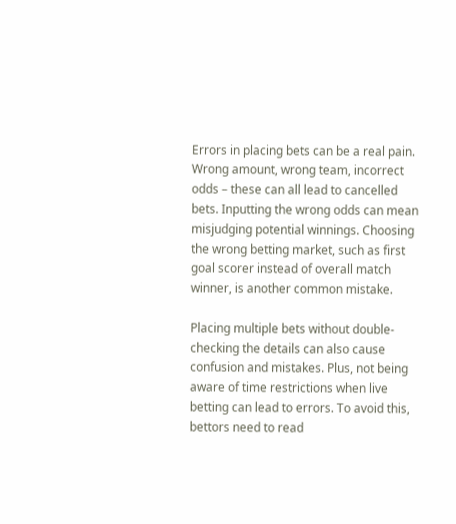Errors in placing bets can be a real pain. Wrong amount, wrong team, incorrect odds – these can all lead to cancelled bets. Inputting the wrong odds can mean misjudging potential winnings. Choosing the wrong betting market, such as first goal scorer instead of overall match winner, is another common mistake.

Placing multiple bets without double-checking the details can also cause confusion and mistakes. Plus, not being aware of time restrictions when live betting can lead to errors. To avoid this, bettors need to read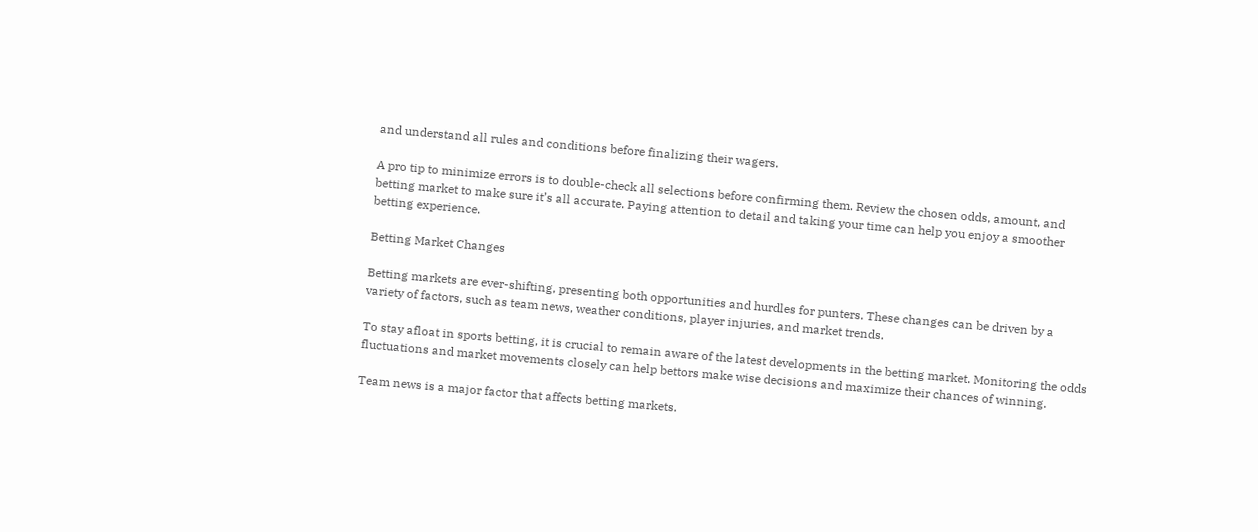and understand all rules and conditions before finalizing their wagers.

A pro tip to minimize errors is to double-check all selections before confirming them. Review the chosen odds, amount, and betting market to make sure it’s all accurate. Paying attention to detail and taking your time can help you enjoy a smoother betting experience.

Betting Market Changes

Betting markets are ever-shifting, presenting both opportunities and hurdles for punters. These changes can be driven by a variety of factors, such as team news, weather conditions, player injuries, and market trends.

To stay afloat in sports betting, it is crucial to remain aware of the latest developments in the betting market. Monitoring the odds fluctuations and market movements closely can help bettors make wise decisions and maximize their chances of winning.

Team news is a major factor that affects betting markets.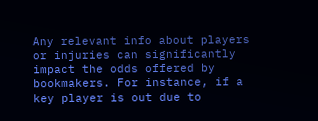Any relevant info about players or injuries can significantly impact the odds offered by bookmakers. For instance, if a key player is out due to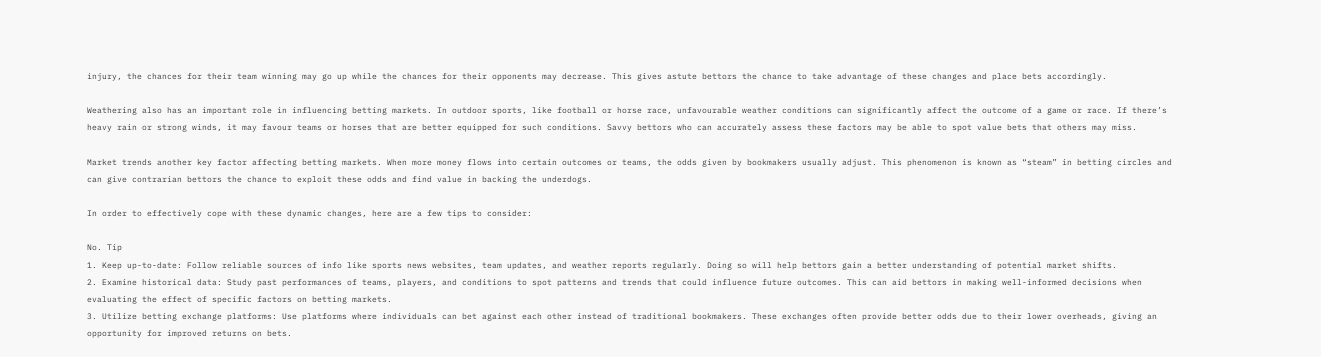injury, the chances for their team winning may go up while the chances for their opponents may decrease. This gives astute bettors the chance to take advantage of these changes and place bets accordingly.

Weathering also has an important role in influencing betting markets. In outdoor sports, like football or horse race, unfavourable weather conditions can significantly affect the outcome of a game or race. If there’s heavy rain or strong winds, it may favour teams or horses that are better equipped for such conditions. Savvy bettors who can accurately assess these factors may be able to spot value bets that others may miss.

Market trends another key factor affecting betting markets. When more money flows into certain outcomes or teams, the odds given by bookmakers usually adjust. This phenomenon is known as “steam” in betting circles and can give contrarian bettors the chance to exploit these odds and find value in backing the underdogs.

In order to effectively cope with these dynamic changes, here are a few tips to consider:

No. Tip
1. Keep up-to-date: Follow reliable sources of info like sports news websites, team updates, and weather reports regularly. Doing so will help bettors gain a better understanding of potential market shifts.
2. Examine historical data: Study past performances of teams, players, and conditions to spot patterns and trends that could influence future outcomes. This can aid bettors in making well-informed decisions when evaluating the effect of specific factors on betting markets.
3. Utilize betting exchange platforms: Use platforms where individuals can bet against each other instead of traditional bookmakers. These exchanges often provide better odds due to their lower overheads, giving an opportunity for improved returns on bets.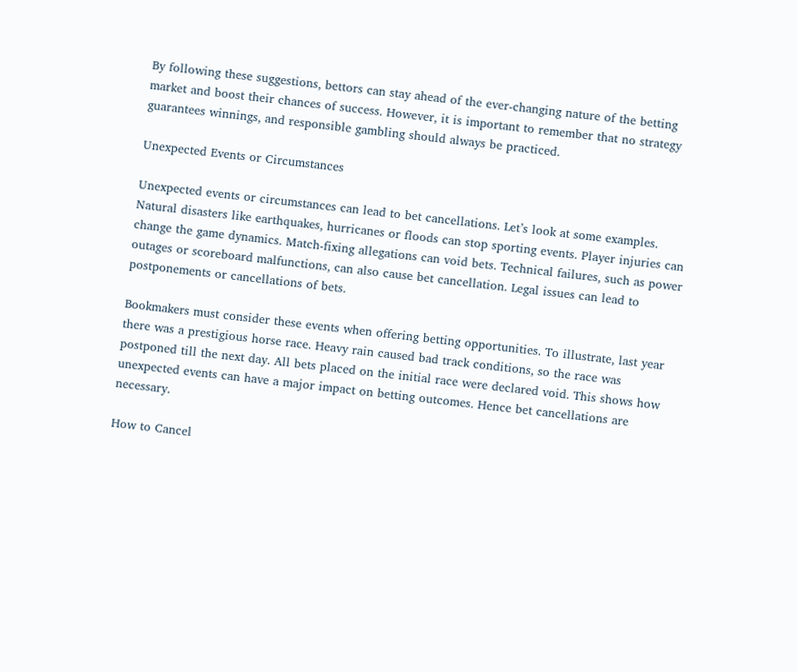By following these suggestions, bettors can stay ahead of the ever-changing nature of the betting market and boost their chances of success. However, it is important to remember that no strategy guarantees winnings, and responsible gambling should always be practiced.

Unexpected Events or Circumstances

Unexpected events or circumstances can lead to bet cancellations. Let’s look at some examples. Natural disasters like earthquakes, hurricanes or floods can stop sporting events. Player injuries can change the game dynamics. Match-fixing allegations can void bets. Technical failures, such as power outages or scoreboard malfunctions, can also cause bet cancellation. Legal issues can lead to postponements or cancellations of bets.

Bookmakers must consider these events when offering betting opportunities. To illustrate, last year there was a prestigious horse race. Heavy rain caused bad track conditions, so the race was postponed till the next day. All bets placed on the initial race were declared void. This shows how unexpected events can have a major impact on betting outcomes. Hence bet cancellations are necessary.

How to Cancel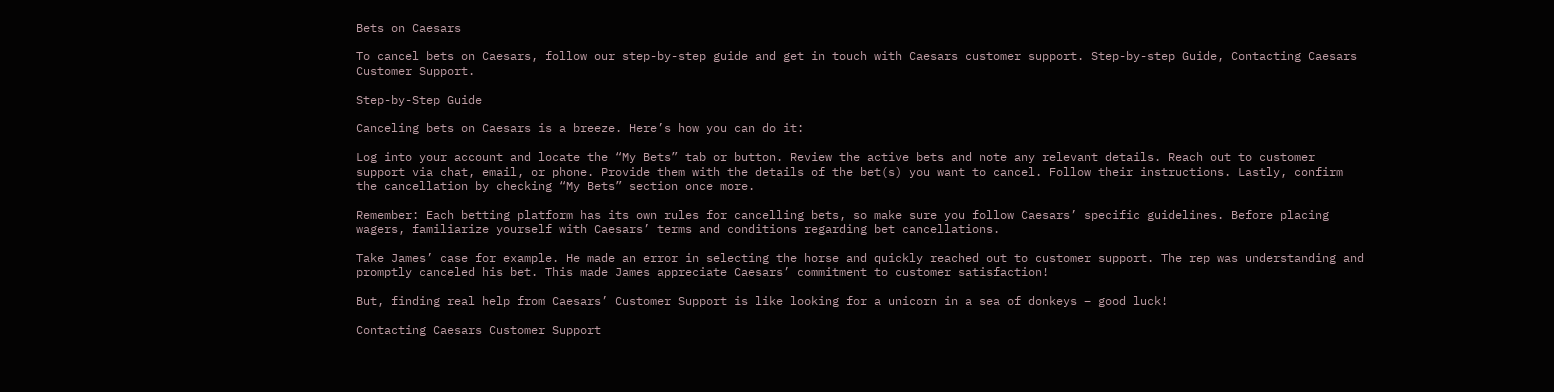Bets on Caesars

To cancel bets on Caesars, follow our step-by-step guide and get in touch with Caesars customer support. Step-by-step Guide, Contacting Caesars Customer Support.

Step-by-Step Guide

Canceling bets on Caesars is a breeze. Here’s how you can do it:

Log into your account and locate the “My Bets” tab or button. Review the active bets and note any relevant details. Reach out to customer support via chat, email, or phone. Provide them with the details of the bet(s) you want to cancel. Follow their instructions. Lastly, confirm the cancellation by checking “My Bets” section once more.

Remember: Each betting platform has its own rules for cancelling bets, so make sure you follow Caesars’ specific guidelines. Before placing wagers, familiarize yourself with Caesars’ terms and conditions regarding bet cancellations.

Take James’ case for example. He made an error in selecting the horse and quickly reached out to customer support. The rep was understanding and promptly canceled his bet. This made James appreciate Caesars’ commitment to customer satisfaction!

But, finding real help from Caesars’ Customer Support is like looking for a unicorn in a sea of donkeys – good luck!

Contacting Caesars Customer Support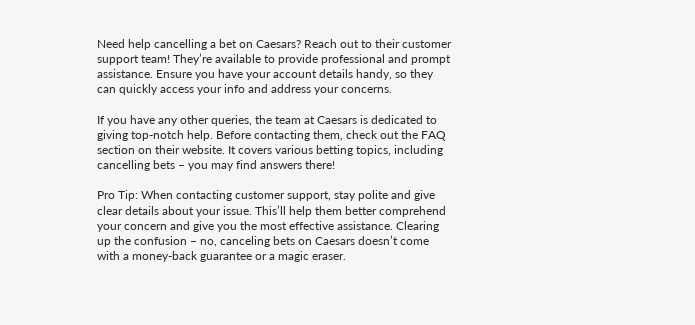Need help cancelling a bet on Caesars? Reach out to their customer support team! They’re available to provide professional and prompt assistance. Ensure you have your account details handy, so they can quickly access your info and address your concerns.

If you have any other queries, the team at Caesars is dedicated to giving top-notch help. Before contacting them, check out the FAQ section on their website. It covers various betting topics, including cancelling bets – you may find answers there!

Pro Tip: When contacting customer support, stay polite and give clear details about your issue. This’ll help them better comprehend your concern and give you the most effective assistance. Clearing up the confusion – no, canceling bets on Caesars doesn’t come with a money-back guarantee or a magic eraser.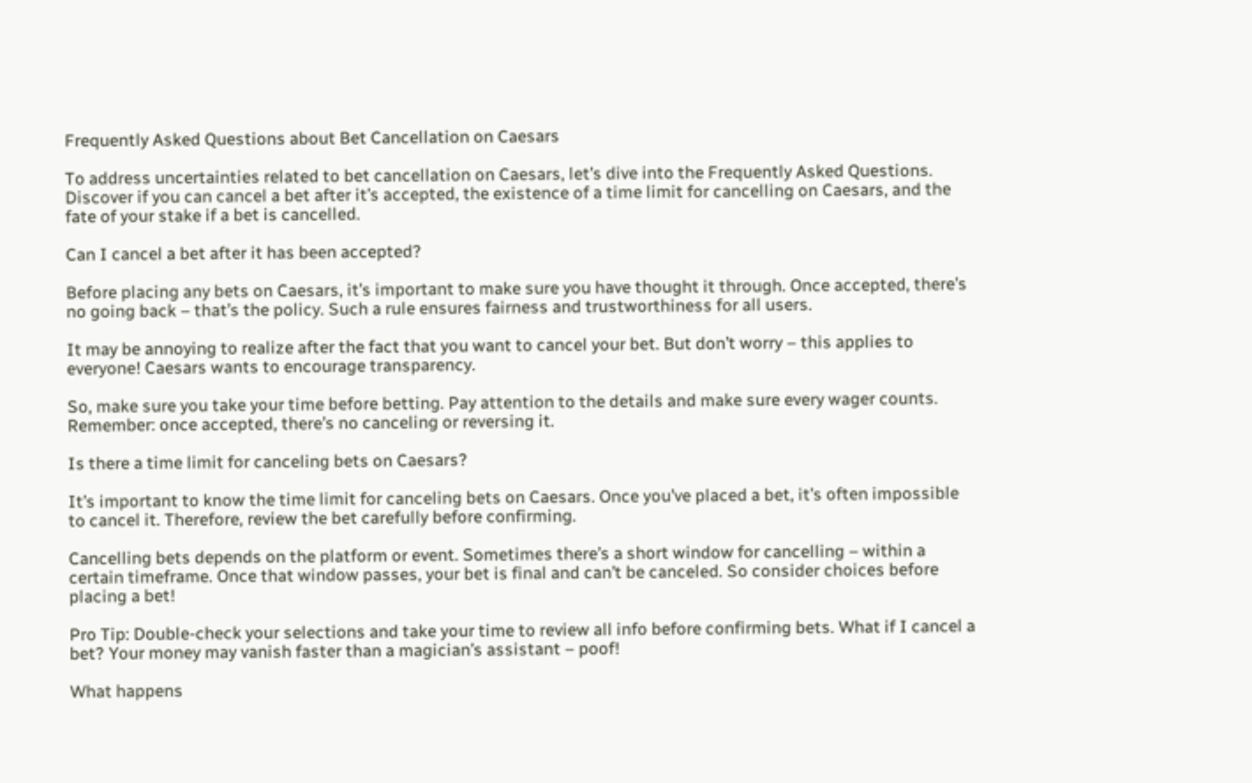Frequently Asked Questions about Bet Cancellation on Caesars

To address uncertainties related to bet cancellation on Caesars, let’s dive into the Frequently Asked Questions. Discover if you can cancel a bet after it’s accepted, the existence of a time limit for cancelling on Caesars, and the fate of your stake if a bet is cancelled.

Can I cancel a bet after it has been accepted?

Before placing any bets on Caesars, it’s important to make sure you have thought it through. Once accepted, there’s no going back – that’s the policy. Such a rule ensures fairness and trustworthiness for all users.

It may be annoying to realize after the fact that you want to cancel your bet. But don’t worry – this applies to everyone! Caesars wants to encourage transparency.

So, make sure you take your time before betting. Pay attention to the details and make sure every wager counts. Remember: once accepted, there’s no canceling or reversing it.

Is there a time limit for canceling bets on Caesars?

It’s important to know the time limit for canceling bets on Caesars. Once you’ve placed a bet, it’s often impossible to cancel it. Therefore, review the bet carefully before confirming.

Cancelling bets depends on the platform or event. Sometimes there’s a short window for cancelling – within a certain timeframe. Once that window passes, your bet is final and can’t be canceled. So consider choices before placing a bet!

Pro Tip: Double-check your selections and take your time to review all info before confirming bets. What if I cancel a bet? Your money may vanish faster than a magician’s assistant – poof!

What happens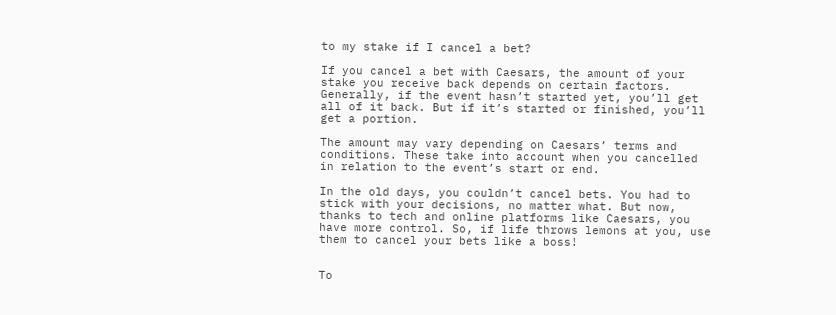to my stake if I cancel a bet?

If you cancel a bet with Caesars, the amount of your stake you receive back depends on certain factors. Generally, if the event hasn’t started yet, you’ll get all of it back. But if it’s started or finished, you’ll get a portion.

The amount may vary depending on Caesars’ terms and conditions. These take into account when you cancelled in relation to the event’s start or end.

In the old days, you couldn’t cancel bets. You had to stick with your decisions, no matter what. But now, thanks to tech and online platforms like Caesars, you have more control. So, if life throws lemons at you, use them to cancel your bets like a boss!


To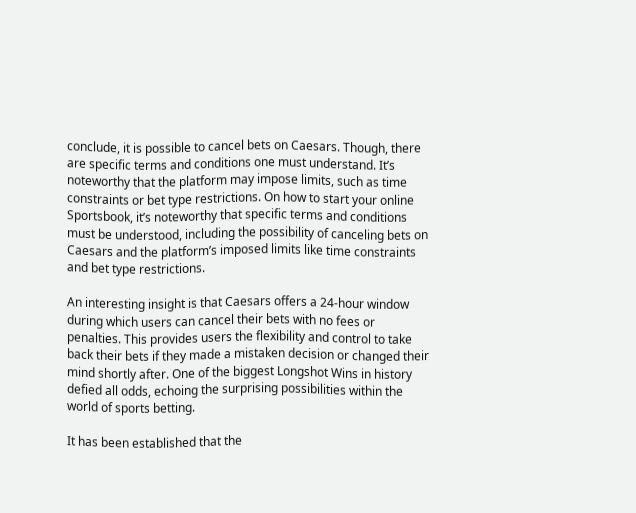conclude, it is possible to cancel bets on Caesars. Though, there are specific terms and conditions one must understand. It’s noteworthy that the platform may impose limits, such as time constraints or bet type restrictions. On how to start your online Sportsbook, it’s noteworthy that specific terms and conditions must be understood, including the possibility of canceling bets on Caesars and the platform’s imposed limits like time constraints and bet type restrictions.

An interesting insight is that Caesars offers a 24-hour window during which users can cancel their bets with no fees or penalties. This provides users the flexibility and control to take back their bets if they made a mistaken decision or changed their mind shortly after. One of the biggest Longshot Wins in history defied all odds, echoing the surprising possibilities within the world of sports betting.

It has been established that the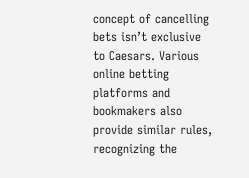concept of cancelling bets isn’t exclusive to Caesars. Various online betting platforms and bookmakers also provide similar rules, recognizing the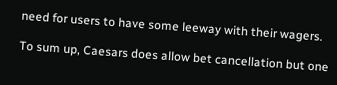need for users to have some leeway with their wagers.

To sum up, Caesars does allow bet cancellation but one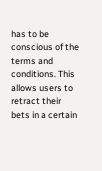has to be conscious of the terms and conditions. This allows users to retract their bets in a certain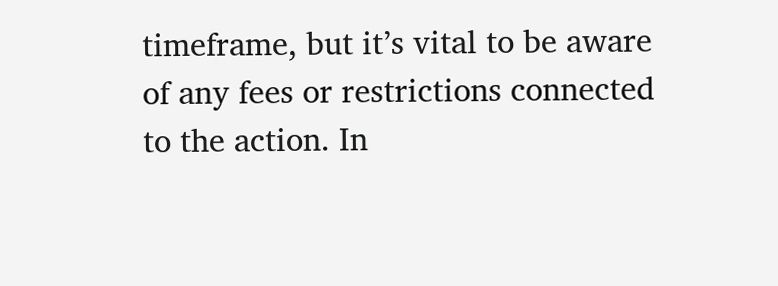timeframe, but it’s vital to be aware of any fees or restrictions connected to the action. In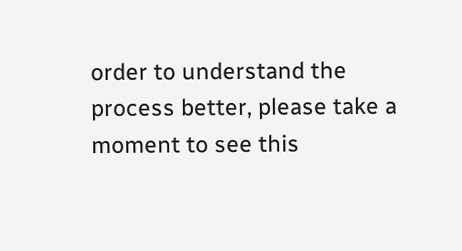order to understand the process better, please take a moment to see this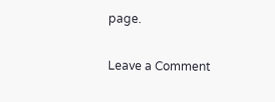page.

Leave a Comment